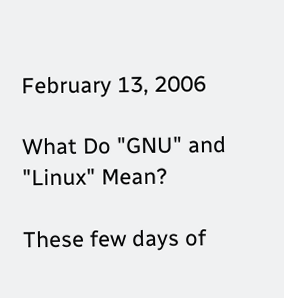February 13, 2006

What Do "GNU" and "Linux" Mean?

These few days of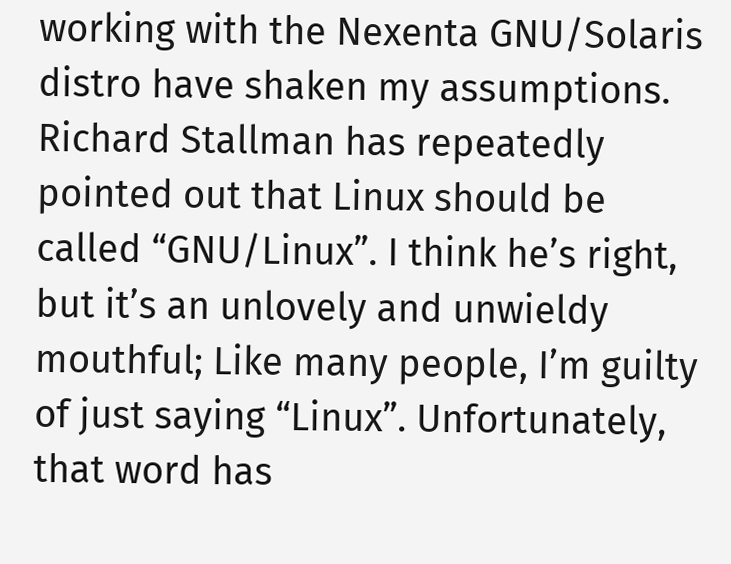working with the Nexenta GNU/Solaris distro have shaken my assumptions. Richard Stallman has repeatedly pointed out that Linux should be called “GNU/Linux”. I think he’s right, but it’s an unlovely and unwieldy mouthful; Like many people, I’m guilty of just saying “Linux”. Unfortunately, that word has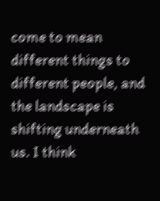come to mean different things to different people, and the landscape is shifting underneath us. I think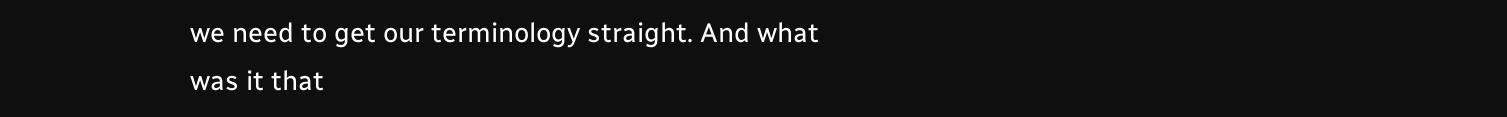we need to get our terminology straight. And what was it that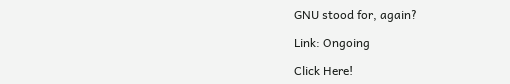GNU stood for, again?

Link: Ongoing

Click Here!